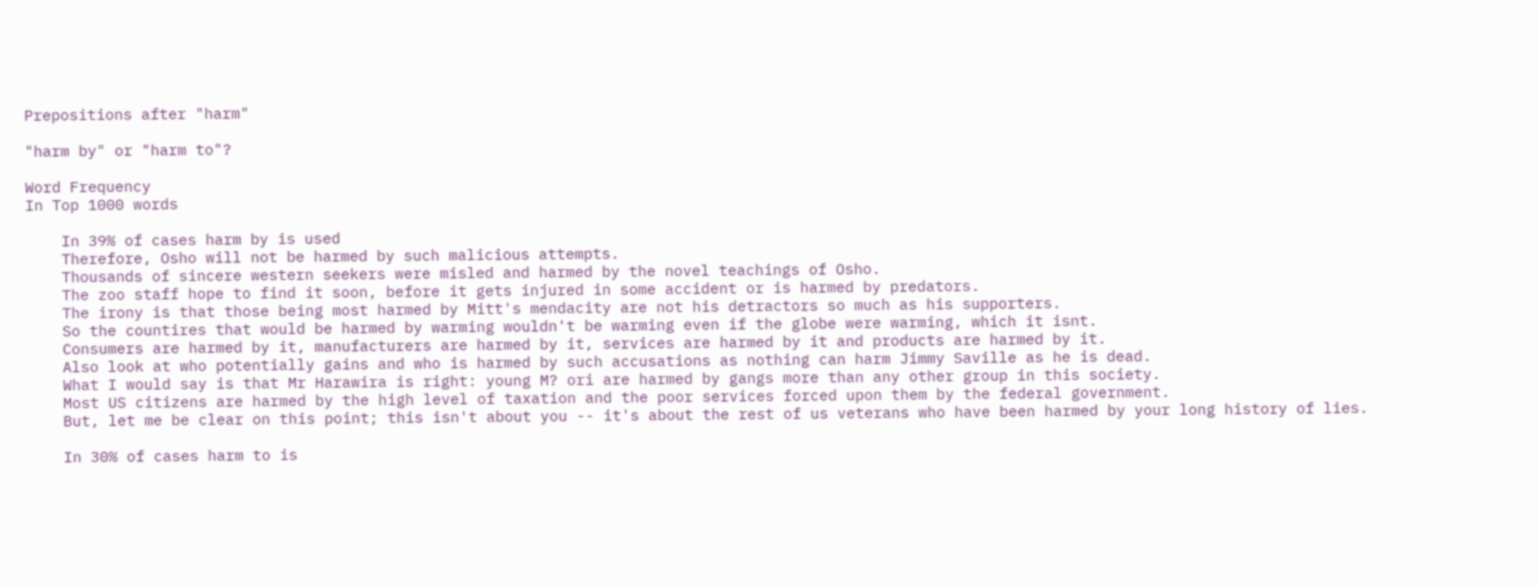Prepositions after "harm"

"harm by" or "harm to"?

Word Frequency
In Top 1000 words

    In 39% of cases harm by is used
    Therefore, Osho will not be harmed by such malicious attempts.
    Thousands of sincere western seekers were misled and harmed by the novel teachings of Osho.
    The zoo staff hope to find it soon, before it gets injured in some accident or is harmed by predators.
    The irony is that those being most harmed by Mitt's mendacity are not his detractors so much as his supporters.
    So the countires that would be harmed by warming wouldn't be warming even if the globe were warming, which it isnt.
    Consumers are harmed by it, manufacturers are harmed by it, services are harmed by it and products are harmed by it.
    Also look at who potentially gains and who is harmed by such accusations as nothing can harm Jimmy Saville as he is dead.
    What I would say is that Mr Harawira is right: young M? ori are harmed by gangs more than any other group in this society.
    Most US citizens are harmed by the high level of taxation and the poor services forced upon them by the federal government.
    But, let me be clear on this point; this isn't about you -- it's about the rest of us veterans who have been harmed by your long history of lies.

    In 30% of cases harm to is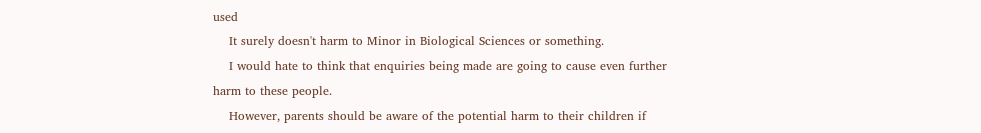used
    It surely doesn't harm to Minor in Biological Sciences or something.
    I would hate to think that enquiries being made are going to cause even further harm to these people.
    However, parents should be aware of the potential harm to their children if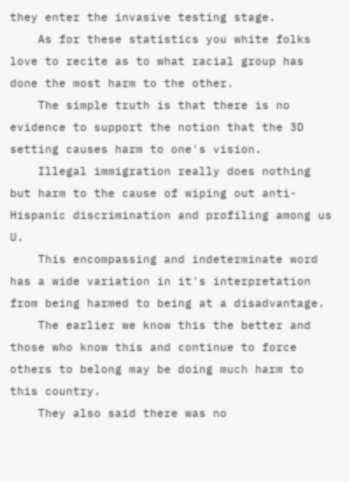they enter the invasive testing stage.
    As for these statistics you white folks love to recite as to what racial group has done the most harm to the other.
    The simple truth is that there is no evidence to support the notion that the 3D setting causes harm to one's vision.
    Illegal immigration really does nothing but harm to the cause of wiping out anti-Hispanic discrimination and profiling among us U.
    This encompassing and indeterminate word has a wide variation in it's interpretation from being harmed to being at a disadvantage.
    The earlier we know this the better and those who know this and continue to force others to belong may be doing much harm to this country.
    They also said there was no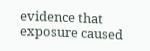evidence that exposure caused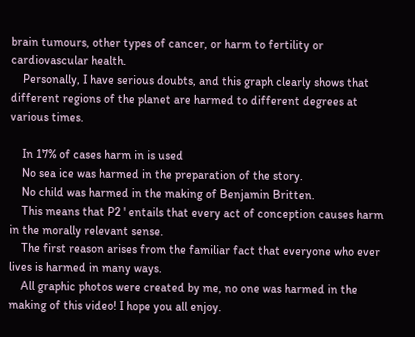brain tumours, other types of cancer, or harm to fertility or cardiovascular health.
    Personally, I have serious doubts, and this graph clearly shows that different regions of the planet are harmed to different degrees at various times.

    In 17% of cases harm in is used
    No sea ice was harmed in the preparation of the story.
    No child was harmed in the making of Benjamin Britten.
    This means that P2 ' entails that every act of conception causes harm in the morally relevant sense.
    The first reason arises from the familiar fact that everyone who ever lives is harmed in many ways.
    All graphic photos were created by me, no one was harmed in the making of this video! I hope you all enjoy.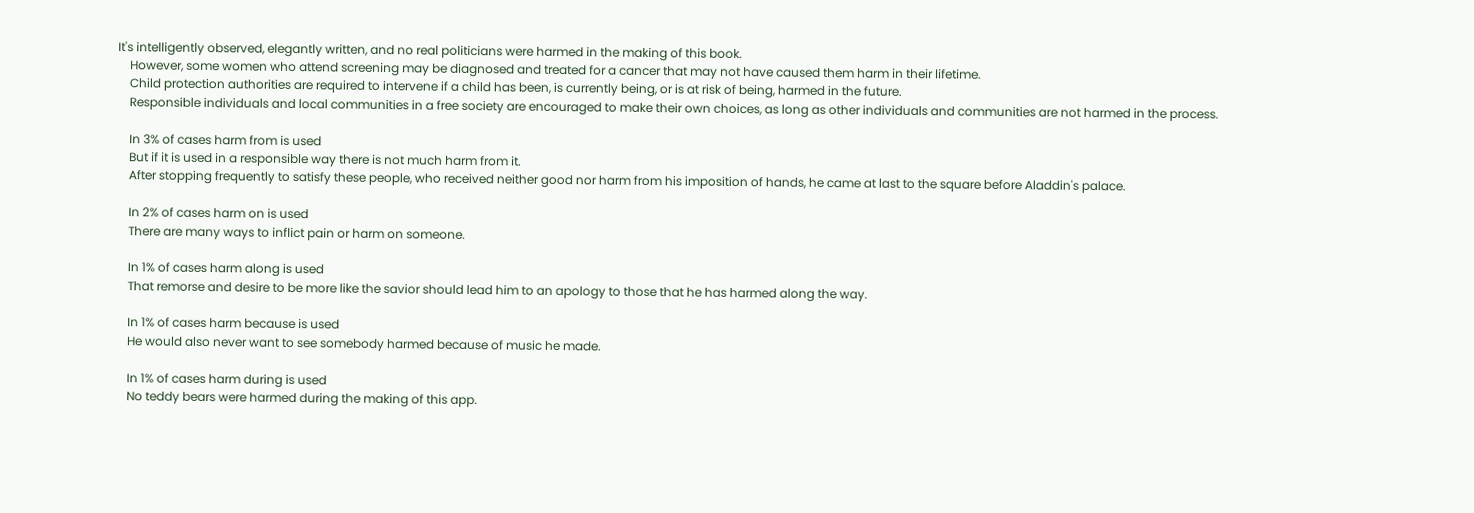It's intelligently observed, elegantly written, and no real politicians were harmed in the making of this book.
    However, some women who attend screening may be diagnosed and treated for a cancer that may not have caused them harm in their lifetime.
    Child protection authorities are required to intervene if a child has been, is currently being, or is at risk of being, harmed in the future.
    Responsible individuals and local communities in a free society are encouraged to make their own choices, as long as other individuals and communities are not harmed in the process.

    In 3% of cases harm from is used
    But if it is used in a responsible way there is not much harm from it.
    After stopping frequently to satisfy these people, who received neither good nor harm from his imposition of hands, he came at last to the square before Aladdin's palace.

    In 2% of cases harm on is used
    There are many ways to inflict pain or harm on someone.

    In 1% of cases harm along is used
    That remorse and desire to be more like the savior should lead him to an apology to those that he has harmed along the way.

    In 1% of cases harm because is used
    He would also never want to see somebody harmed because of music he made.

    In 1% of cases harm during is used
    No teddy bears were harmed during the making of this app.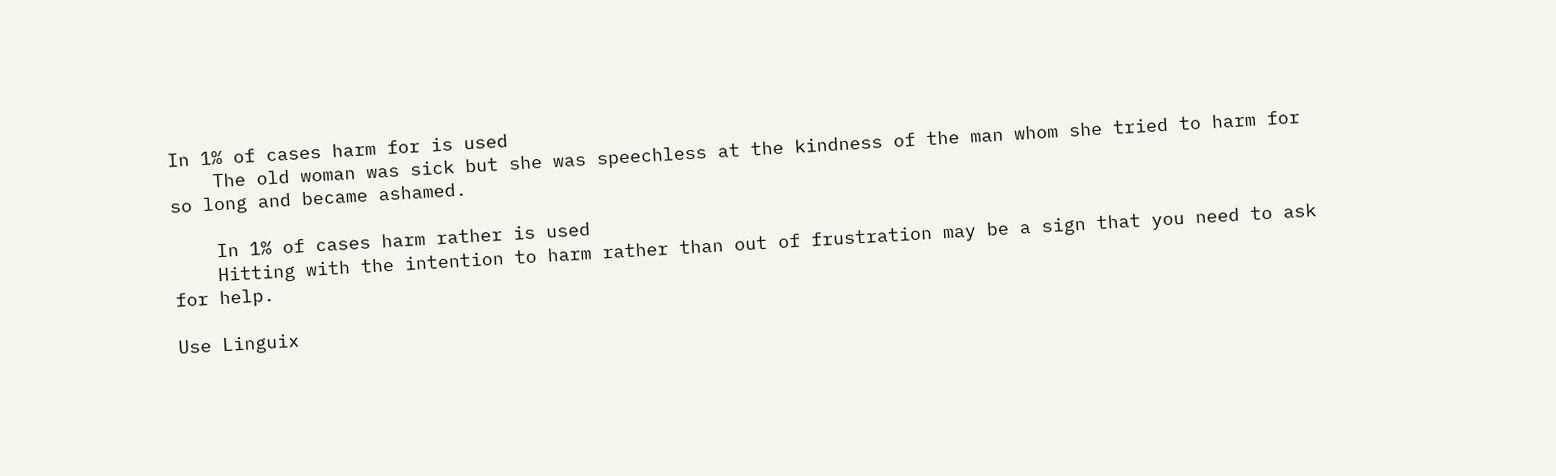In 1% of cases harm for is used
    The old woman was sick but she was speechless at the kindness of the man whom she tried to harm for so long and became ashamed.

    In 1% of cases harm rather is used
    Hitting with the intention to harm rather than out of frustration may be a sign that you need to ask for help.

Use Linguix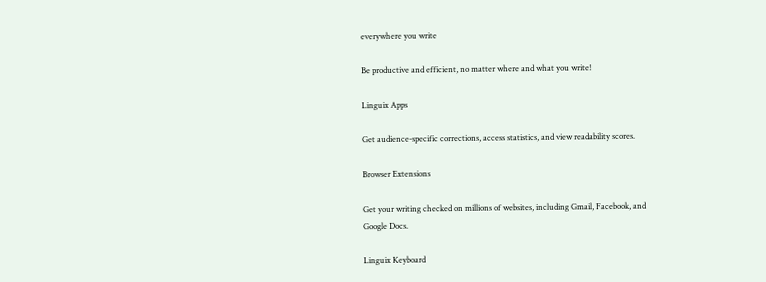everywhere you write

Be productive and efficient, no matter where and what you write!

Linguix Apps

Get audience-specific corrections, access statistics, and view readability scores.

Browser Extensions

Get your writing checked on millions of websites, including Gmail, Facebook, and Google Docs.

Linguix Keyboard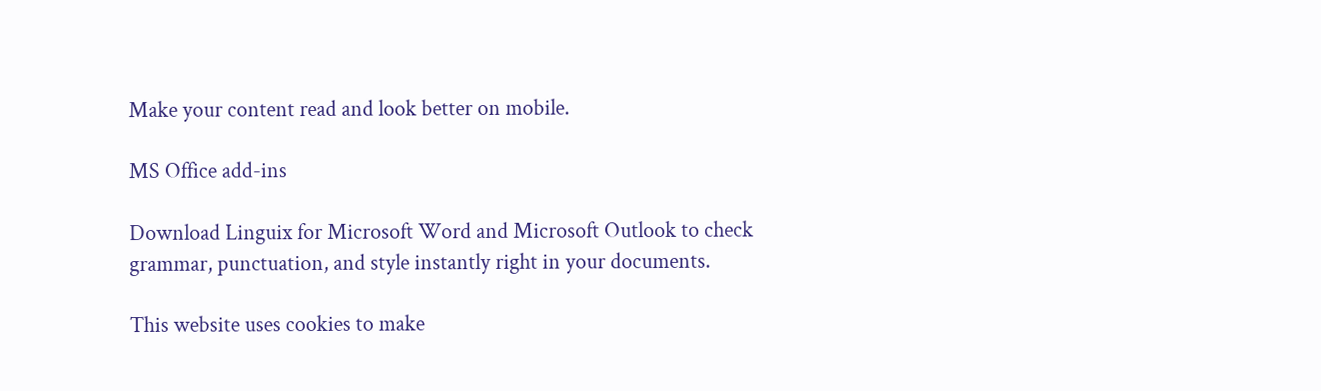Make your content read and look better on mobile.

MS Office add-ins

Download Linguix for Microsoft Word and Microsoft Outlook to check grammar, punctuation, and style instantly right in your documents.

This website uses cookies to make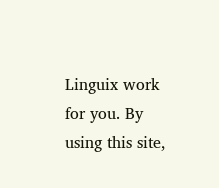Linguix work for you. By using this site,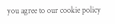you agree to our cookie policy